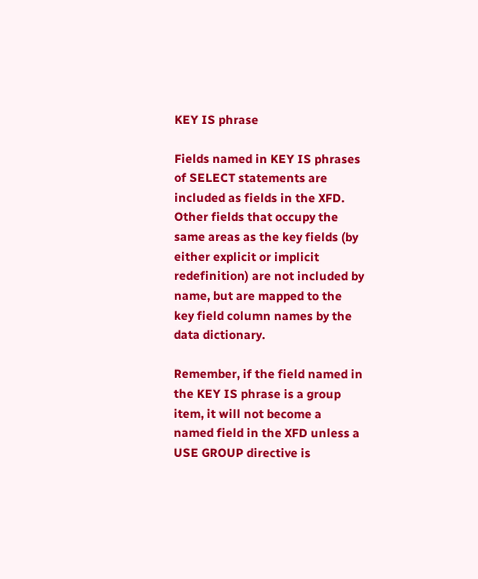KEY IS phrase

Fields named in KEY IS phrases of SELECT statements are included as fields in the XFD. Other fields that occupy the same areas as the key fields (by either explicit or implicit redefinition) are not included by name, but are mapped to the key field column names by the data dictionary.

Remember, if the field named in the KEY IS phrase is a group item, it will not become a named field in the XFD unless a USE GROUP directive is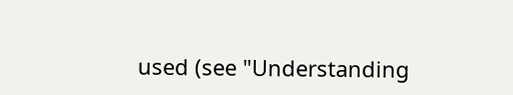used (see "Understanding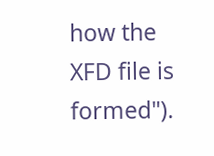how the XFD file is formed").